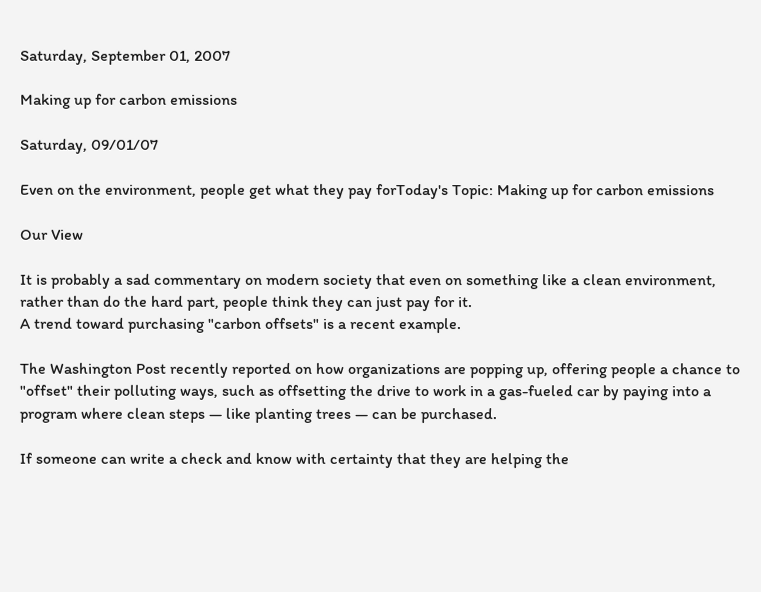Saturday, September 01, 2007

Making up for carbon emissions

Saturday, 09/01/07

Even on the environment, people get what they pay forToday's Topic: Making up for carbon emissions

Our View

It is probably a sad commentary on modern society that even on something like a clean environment, rather than do the hard part, people think they can just pay for it.
A trend toward purchasing "carbon offsets" is a recent example.

The Washington Post recently reported on how organizations are popping up, offering people a chance to "offset" their polluting ways, such as offsetting the drive to work in a gas-fueled car by paying into a program where clean steps — like planting trees — can be purchased.

If someone can write a check and know with certainty that they are helping the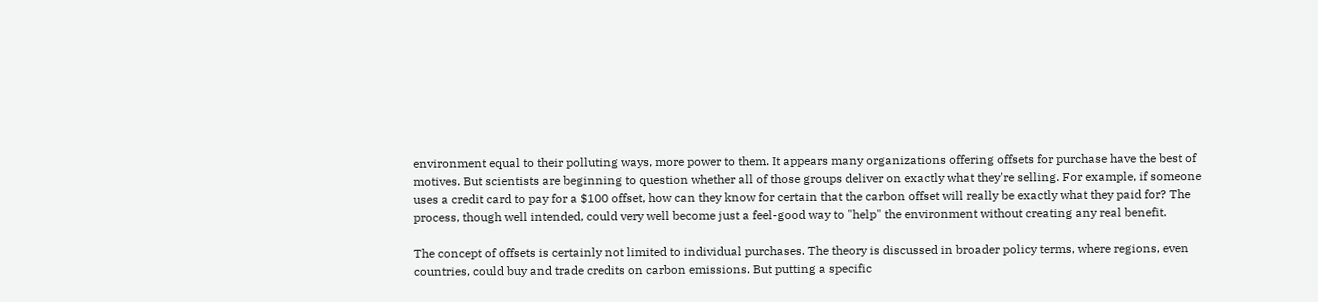environment equal to their polluting ways, more power to them. It appears many organizations offering offsets for purchase have the best of motives. But scientists are beginning to question whether all of those groups deliver on exactly what they're selling. For example, if someone uses a credit card to pay for a $100 offset, how can they know for certain that the carbon offset will really be exactly what they paid for? The process, though well intended, could very well become just a feel-good way to "help" the environment without creating any real benefit.

The concept of offsets is certainly not limited to individual purchases. The theory is discussed in broader policy terms, where regions, even countries, could buy and trade credits on carbon emissions. But putting a specific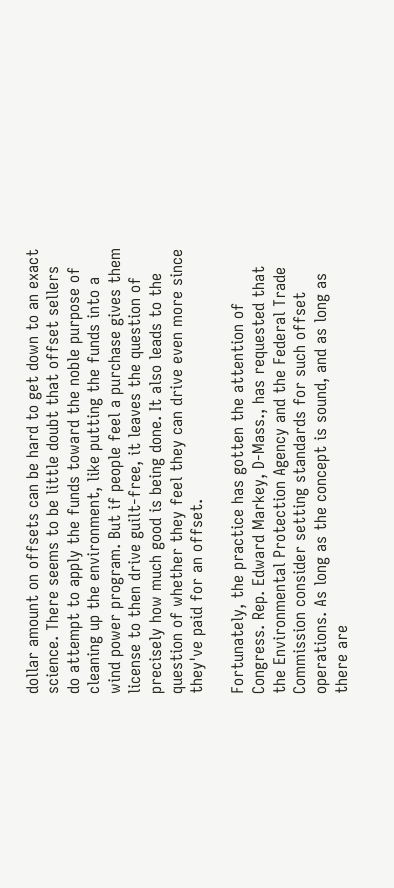dollar amount on offsets can be hard to get down to an exact science. There seems to be little doubt that offset sellers do attempt to apply the funds toward the noble purpose of cleaning up the environment, like putting the funds into a wind power program. But if people feel a purchase gives them license to then drive guilt-free, it leaves the question of precisely how much good is being done. It also leads to the question of whether they feel they can drive even more since they've paid for an offset.

Fortunately, the practice has gotten the attention of Congress. Rep. Edward Markey, D-Mass., has requested that the Environmental Protection Agency and the Federal Trade Commission consider setting standards for such offset operations. As long as the concept is sound, and as long as there are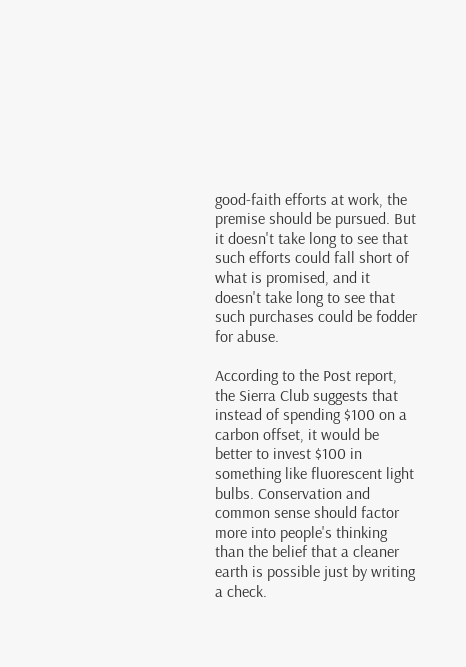good-faith efforts at work, the premise should be pursued. But it doesn't take long to see that such efforts could fall short of what is promised, and it doesn't take long to see that such purchases could be fodder for abuse.

According to the Post report, the Sierra Club suggests that instead of spending $100 on a carbon offset, it would be better to invest $100 in something like fluorescent light bulbs. Conservation and common sense should factor more into people's thinking than the belief that a cleaner earth is possible just by writing a check.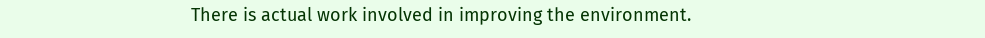There is actual work involved in improving the environment.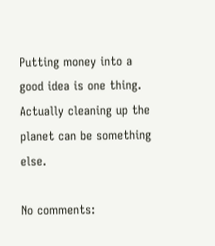Putting money into a good idea is one thing. Actually cleaning up the planet can be something else.

No comments: